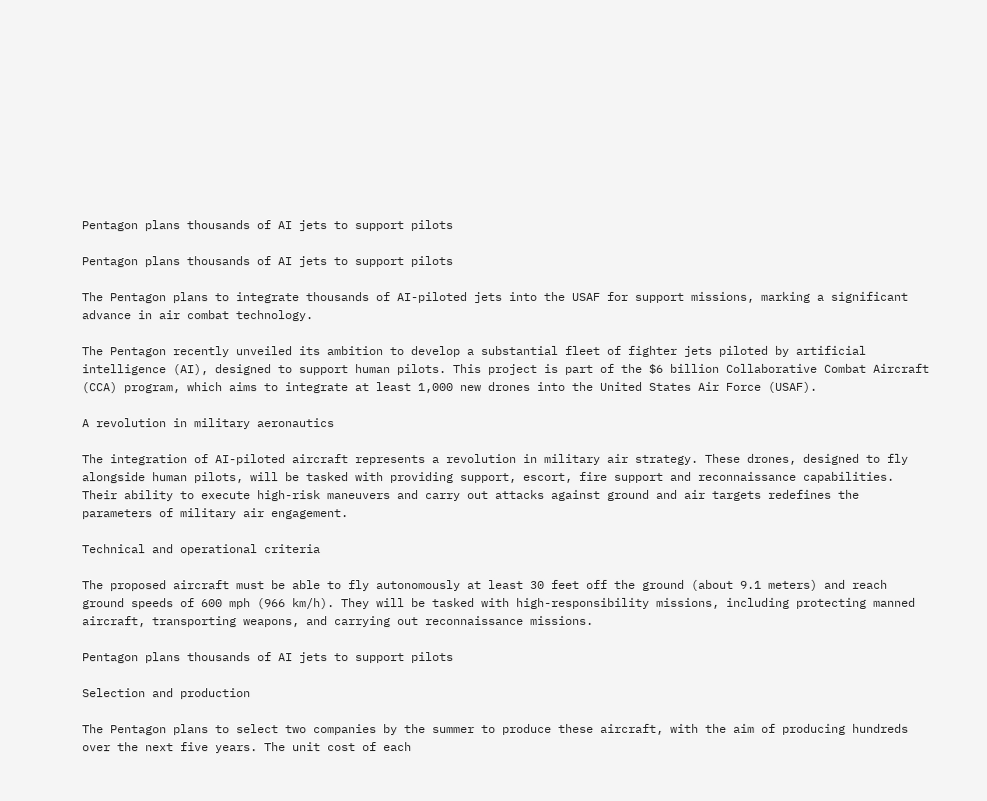Pentagon plans thousands of AI jets to support pilots

Pentagon plans thousands of AI jets to support pilots

The Pentagon plans to integrate thousands of AI-piloted jets into the USAF for support missions, marking a significant advance in air combat technology.

The Pentagon recently unveiled its ambition to develop a substantial fleet of fighter jets piloted by artificial intelligence (AI), designed to support human pilots. This project is part of the $6 billion Collaborative Combat Aircraft (CCA) program, which aims to integrate at least 1,000 new drones into the United States Air Force (USAF).

A revolution in military aeronautics

The integration of AI-piloted aircraft represents a revolution in military air strategy. These drones, designed to fly alongside human pilots, will be tasked with providing support, escort, fire support and reconnaissance capabilities. Their ability to execute high-risk maneuvers and carry out attacks against ground and air targets redefines the parameters of military air engagement.

Technical and operational criteria

The proposed aircraft must be able to fly autonomously at least 30 feet off the ground (about 9.1 meters) and reach ground speeds of 600 mph (966 km/h). They will be tasked with high-responsibility missions, including protecting manned aircraft, transporting weapons, and carrying out reconnaissance missions.

Pentagon plans thousands of AI jets to support pilots

Selection and production

The Pentagon plans to select two companies by the summer to produce these aircraft, with the aim of producing hundreds over the next five years. The unit cost of each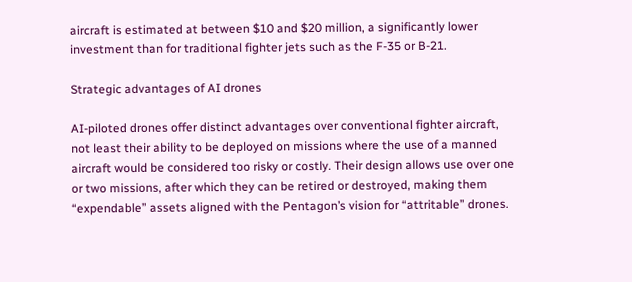aircraft is estimated at between $10 and $20 million, a significantly lower investment than for traditional fighter jets such as the F-35 or B-21.

Strategic advantages of AI drones

AI-piloted drones offer distinct advantages over conventional fighter aircraft, not least their ability to be deployed on missions where the use of a manned aircraft would be considered too risky or costly. Their design allows use over one or two missions, after which they can be retired or destroyed, making them “expendable” assets aligned with the Pentagon’s vision for “attritable” drones.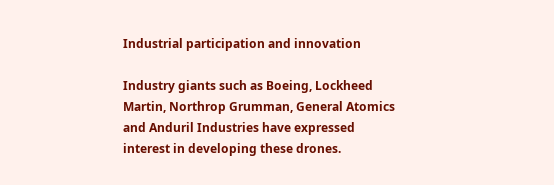Industrial participation and innovation

Industry giants such as Boeing, Lockheed Martin, Northrop Grumman, General Atomics and Anduril Industries have expressed interest in developing these drones.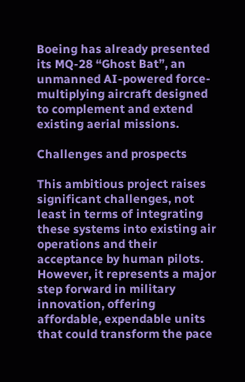Boeing has already presented its MQ-28 “Ghost Bat”, an unmanned AI-powered force-multiplying aircraft designed to complement and extend existing aerial missions.

Challenges and prospects

This ambitious project raises significant challenges, not least in terms of integrating these systems into existing air operations and their acceptance by human pilots. However, it represents a major step forward in military innovation, offering affordable, expendable units that could transform the pace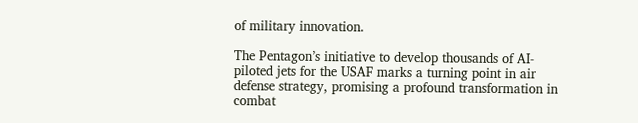of military innovation.

The Pentagon’s initiative to develop thousands of AI-piloted jets for the USAF marks a turning point in air defense strategy, promising a profound transformation in combat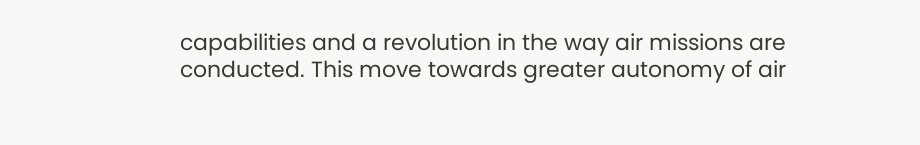capabilities and a revolution in the way air missions are conducted. This move towards greater autonomy of air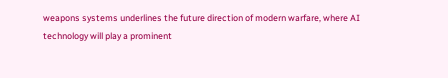weapons systems underlines the future direction of modern warfare, where AI technology will play a prominent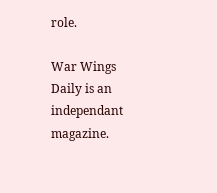role.

War Wings Daily is an independant magazine.